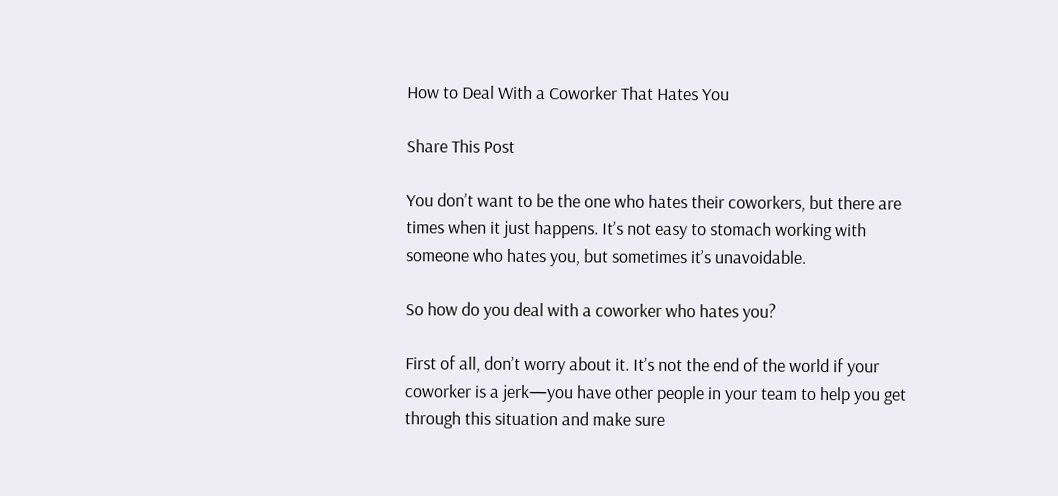How to Deal With a Coworker That Hates You

Share This Post

You don’t want to be the one who hates their coworkers, but there are times when it just happens. It’s not easy to stomach working with someone who hates you, but sometimes it’s unavoidable.

So how do you deal with a coworker who hates you?

First of all, don’t worry about it. It’s not the end of the world if your coworker is a jerk—you have other people in your team to help you get through this situation and make sure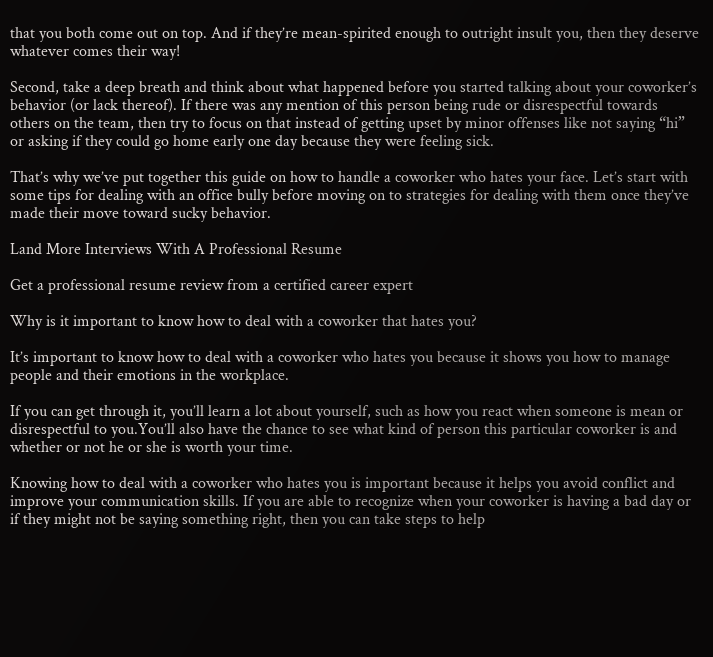that you both come out on top. And if they’re mean-spirited enough to outright insult you, then they deserve whatever comes their way!

Second, take a deep breath and think about what happened before you started talking about your coworker’s behavior (or lack thereof). If there was any mention of this person being rude or disrespectful towards others on the team, then try to focus on that instead of getting upset by minor offenses like not saying “hi” or asking if they could go home early one day because they were feeling sick.

That’s why we’ve put together this guide on how to handle a coworker who hates your face. Let’s start with some tips for dealing with an office bully before moving on to strategies for dealing with them once they’ve made their move toward sucky behavior.

Land More Interviews With A Professional Resume

Get a professional resume review from a certified career expert

Why is it important to know how to deal with a coworker that hates you?

It’s important to know how to deal with a coworker who hates you because it shows you how to manage people and their emotions in the workplace.

If you can get through it, you’ll learn a lot about yourself, such as how you react when someone is mean or disrespectful to you.You’ll also have the chance to see what kind of person this particular coworker is and whether or not he or she is worth your time.

Knowing how to deal with a coworker who hates you is important because it helps you avoid conflict and improve your communication skills. If you are able to recognize when your coworker is having a bad day or if they might not be saying something right, then you can take steps to help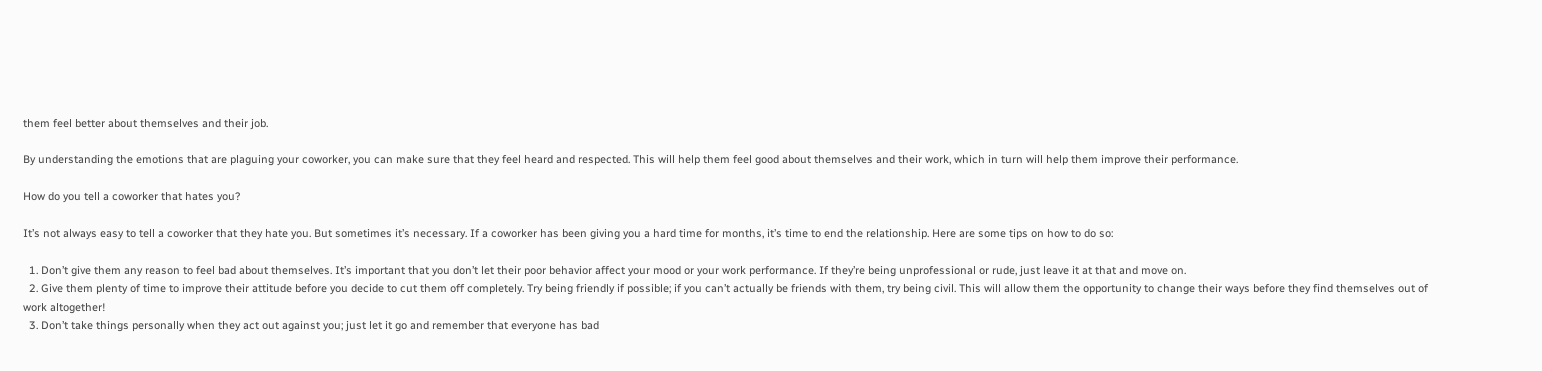them feel better about themselves and their job.

By understanding the emotions that are plaguing your coworker, you can make sure that they feel heard and respected. This will help them feel good about themselves and their work, which in turn will help them improve their performance.

How do you tell a coworker that hates you?

It’s not always easy to tell a coworker that they hate you. But sometimes it’s necessary. If a coworker has been giving you a hard time for months, it’s time to end the relationship. Here are some tips on how to do so:

  1. Don’t give them any reason to feel bad about themselves. It’s important that you don’t let their poor behavior affect your mood or your work performance. If they’re being unprofessional or rude, just leave it at that and move on.
  2. Give them plenty of time to improve their attitude before you decide to cut them off completely. Try being friendly if possible; if you can’t actually be friends with them, try being civil. This will allow them the opportunity to change their ways before they find themselves out of work altogether!
  3. Don’t take things personally when they act out against you; just let it go and remember that everyone has bad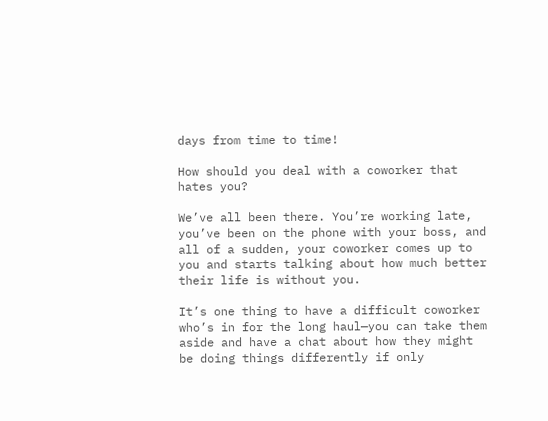days from time to time!

How should you deal with a coworker that hates you?

We’ve all been there. You’re working late, you’ve been on the phone with your boss, and all of a sudden, your coworker comes up to you and starts talking about how much better their life is without you.

It’s one thing to have a difficult coworker who’s in for the long haul—you can take them aside and have a chat about how they might be doing things differently if only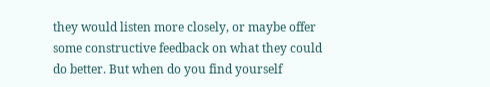they would listen more closely, or maybe offer some constructive feedback on what they could do better. But when do you find yourself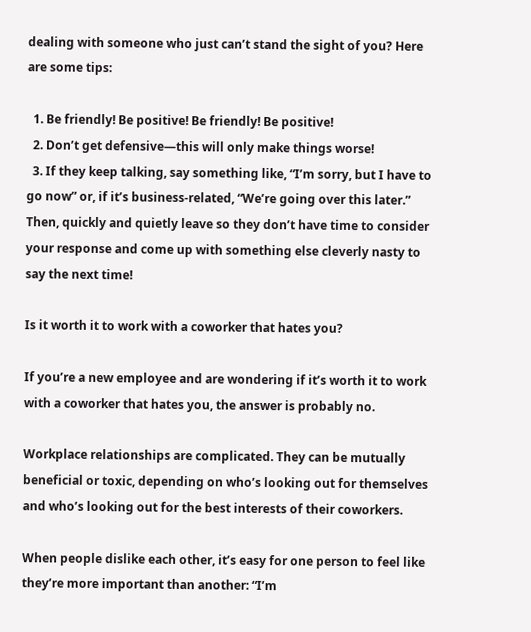dealing with someone who just can’t stand the sight of you? Here are some tips:

  1. Be friendly! Be positive! Be friendly! Be positive!
  2. Don’t get defensive—this will only make things worse!
  3. If they keep talking, say something like, “I’m sorry, but I have to go now” or, if it’s business-related, “We’re going over this later.” Then, quickly and quietly leave so they don’t have time to consider your response and come up with something else cleverly nasty to say the next time!

Is it worth it to work with a coworker that hates you?

If you’re a new employee and are wondering if it’s worth it to work with a coworker that hates you, the answer is probably no.

Workplace relationships are complicated. They can be mutually beneficial or toxic, depending on who’s looking out for themselves and who’s looking out for the best interests of their coworkers.

When people dislike each other, it’s easy for one person to feel like they’re more important than another: “I’m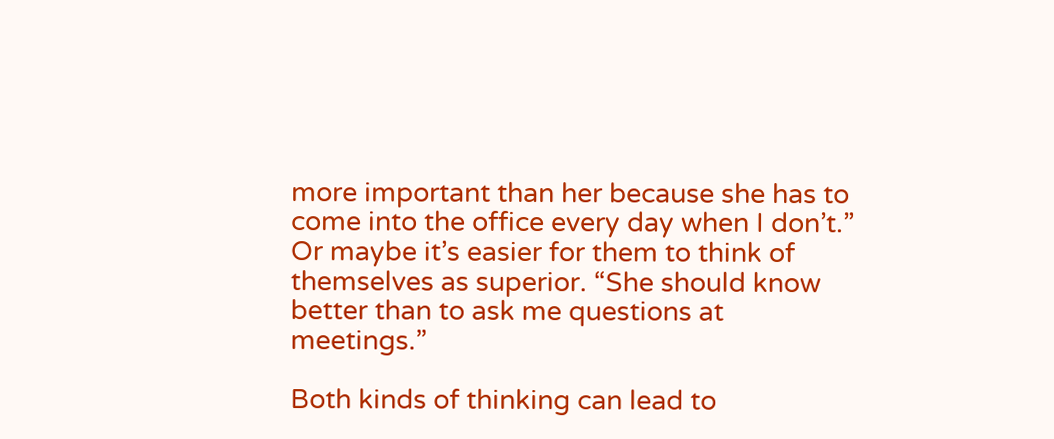more important than her because she has to come into the office every day when I don’t.” Or maybe it’s easier for them to think of themselves as superior. “She should know better than to ask me questions at meetings.”

Both kinds of thinking can lead to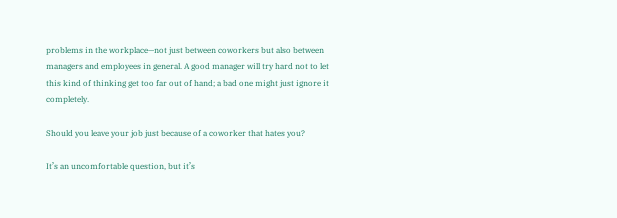problems in the workplace—not just between coworkers but also between managers and employees in general. A good manager will try hard not to let this kind of thinking get too far out of hand; a bad one might just ignore it completely.

Should you leave your job just because of a coworker that hates you?

It’s an uncomfortable question, but it’s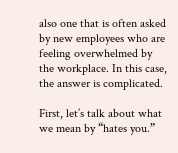also one that is often asked by new employees who are feeling overwhelmed by the workplace. In this case, the answer is complicated.

First, let’s talk about what we mean by “hates you.”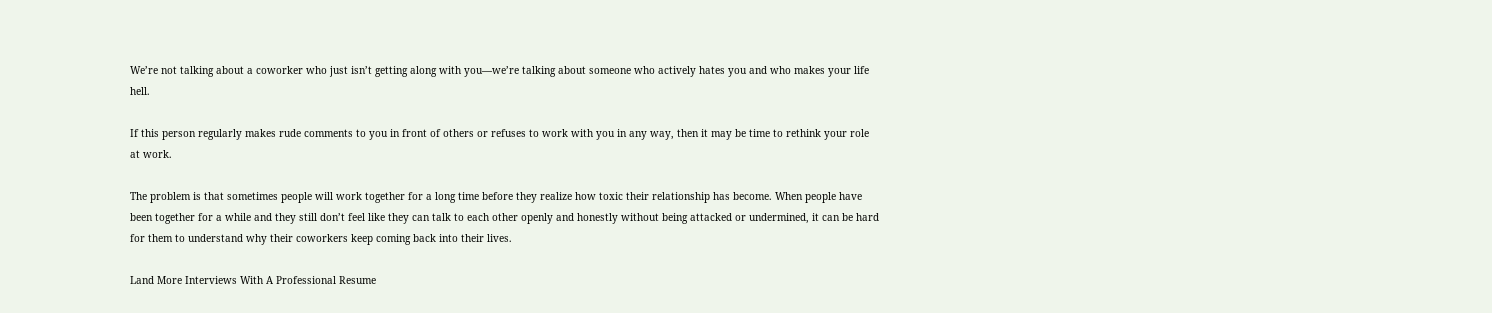We’re not talking about a coworker who just isn’t getting along with you—we’re talking about someone who actively hates you and who makes your life hell.

If this person regularly makes rude comments to you in front of others or refuses to work with you in any way, then it may be time to rethink your role at work.

The problem is that sometimes people will work together for a long time before they realize how toxic their relationship has become. When people have been together for a while and they still don’t feel like they can talk to each other openly and honestly without being attacked or undermined, it can be hard for them to understand why their coworkers keep coming back into their lives.

Land More Interviews With A Professional Resume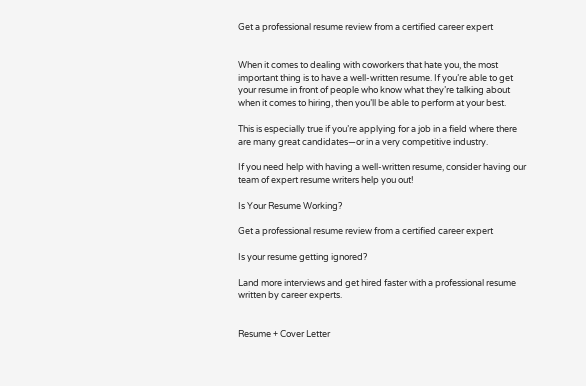Get a professional resume review from a certified career expert


When it comes to dealing with coworkers that hate you, the most important thing is to have a well-written resume. If you’re able to get your resume in front of people who know what they’re talking about when it comes to hiring, then you’ll be able to perform at your best.

This is especially true if you’re applying for a job in a field where there are many great candidates—or in a very competitive industry.

If you need help with having a well-written resume, consider having our team of expert resume writers help you out!

Is Your Resume Working?

Get a professional resume review from a certified career expert

Is your resume getting ignored?

Land more interviews and get hired faster with a professional resume written by career experts.


Resume + Cover Letter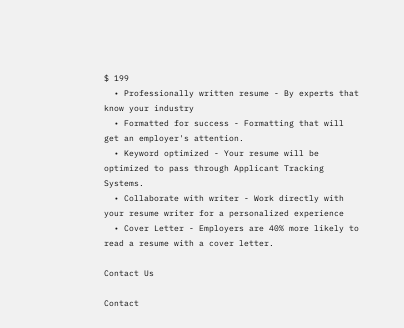$ 199
  • Professionally written resume - By experts that know your industry
  • Formatted for success - Formatting that will get an employer's attention.
  • Keyword optimized - Your resume will be optimized to pass through Applicant Tracking Systems.
  • Collaborate with writer - Work directly with your resume writer for a personalized experience
  • Cover Letter - Employers are 40% more likely to read a resume with a cover letter.

Contact Us

Contact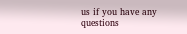us if you have any questions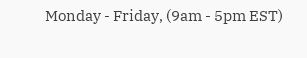Monday - Friday, (9am - 5pm EST)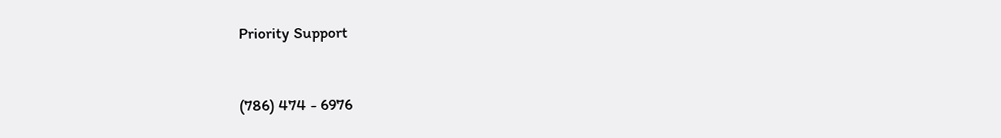Priority Support


(786) 474 - 6976